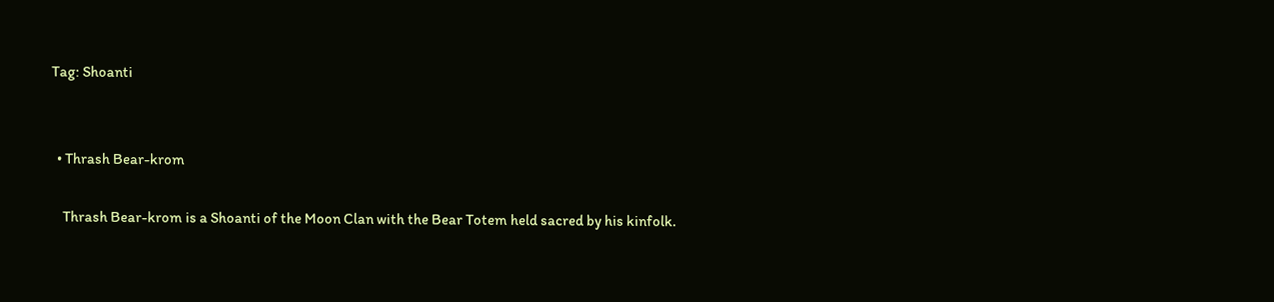Tag: Shoanti


  • Thrash Bear-krom

    Thrash Bear-krom is a Shoanti of the Moon Clan with the Bear Totem held sacred by his kinfolk.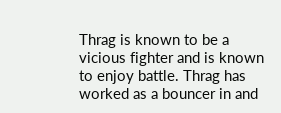Thrag is known to be a vicious fighter and is known to enjoy battle. Thrag has worked as a bouncer in and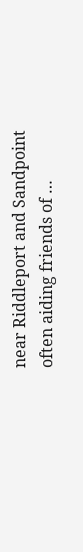near Riddleport and Sandpoint often aiding friends of …